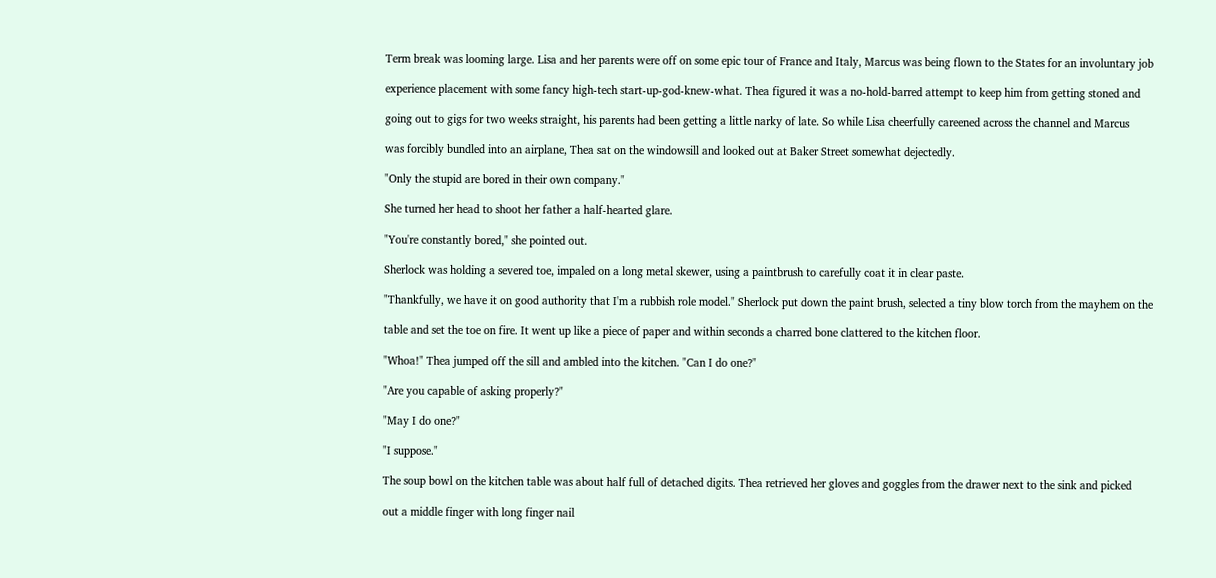Term break was looming large. Lisa and her parents were off on some epic tour of France and Italy, Marcus was being flown to the States for an involuntary job

experience placement with some fancy high-tech start-up-god-knew-what. Thea figured it was a no-hold-barred attempt to keep him from getting stoned and

going out to gigs for two weeks straight, his parents had been getting a little narky of late. So while Lisa cheerfully careened across the channel and Marcus

was forcibly bundled into an airplane, Thea sat on the windowsill and looked out at Baker Street somewhat dejectedly.

"Only the stupid are bored in their own company."

She turned her head to shoot her father a half-hearted glare.

"You're constantly bored," she pointed out.

Sherlock was holding a severed toe, impaled on a long metal skewer, using a paintbrush to carefully coat it in clear paste.

"Thankfully, we have it on good authority that I'm a rubbish role model." Sherlock put down the paint brush, selected a tiny blow torch from the mayhem on the

table and set the toe on fire. It went up like a piece of paper and within seconds a charred bone clattered to the kitchen floor.

"Whoa!" Thea jumped off the sill and ambled into the kitchen. "Can I do one?"

"Are you capable of asking properly?"

"May I do one?"

"I suppose."

The soup bowl on the kitchen table was about half full of detached digits. Thea retrieved her gloves and goggles from the drawer next to the sink and picked

out a middle finger with long finger nail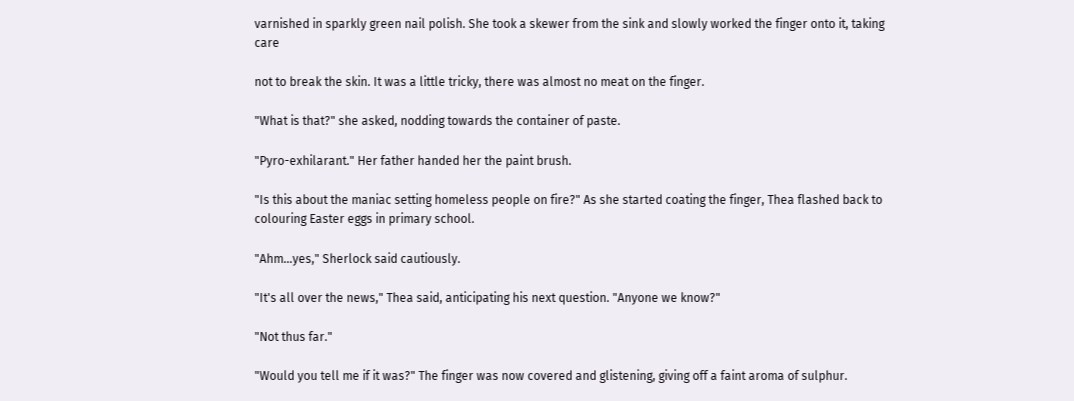varnished in sparkly green nail polish. She took a skewer from the sink and slowly worked the finger onto it, taking care

not to break the skin. It was a little tricky, there was almost no meat on the finger.

"What is that?" she asked, nodding towards the container of paste.

"Pyro-exhilarant." Her father handed her the paint brush.

"Is this about the maniac setting homeless people on fire?" As she started coating the finger, Thea flashed back to colouring Easter eggs in primary school.

"Ahm…yes," Sherlock said cautiously.

"It's all over the news," Thea said, anticipating his next question. "Anyone we know?"

"Not thus far."

"Would you tell me if it was?" The finger was now covered and glistening, giving off a faint aroma of sulphur.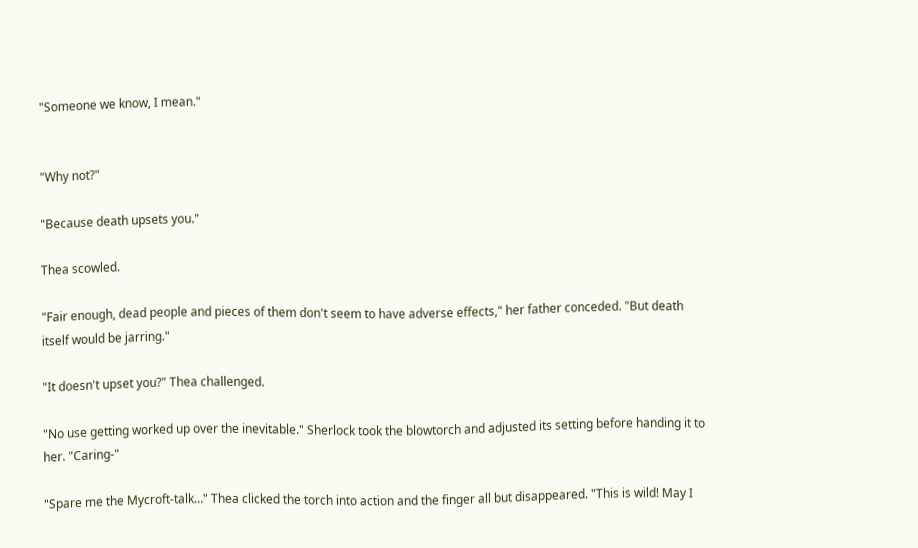"Someone we know, I mean."


"Why not?"

"Because death upsets you."

Thea scowled.

"Fair enough, dead people and pieces of them don't seem to have adverse effects," her father conceded. "But death itself would be jarring."

"It doesn't upset you?" Thea challenged.

"No use getting worked up over the inevitable." Sherlock took the blowtorch and adjusted its setting before handing it to her. "Caring-"

"Spare me the Mycroft-talk…" Thea clicked the torch into action and the finger all but disappeared. "This is wild! May I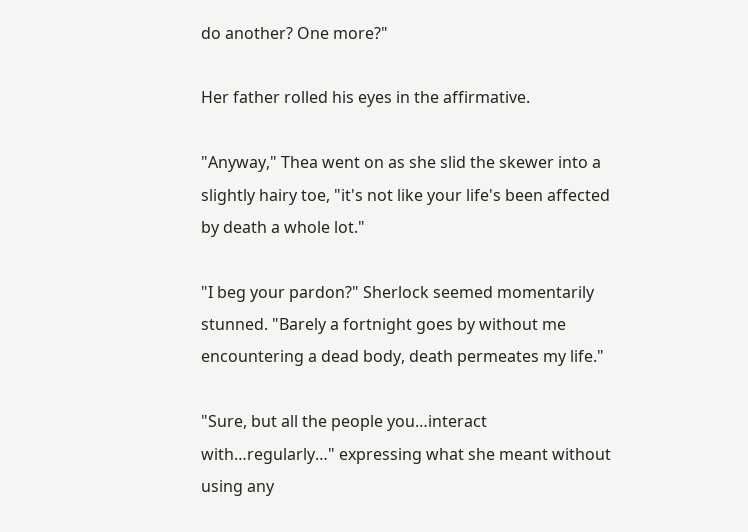do another? One more?"

Her father rolled his eyes in the affirmative.

"Anyway," Thea went on as she slid the skewer into a slightly hairy toe, "it's not like your life's been affected by death a whole lot."

"I beg your pardon?" Sherlock seemed momentarily stunned. "Barely a fortnight goes by without me encountering a dead body, death permeates my life."

"Sure, but all the people you…interact with…regularly…" expressing what she meant without using any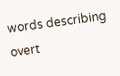words describing overt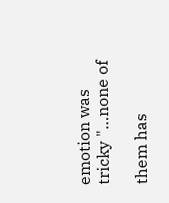emotion was tricky "…none of

them has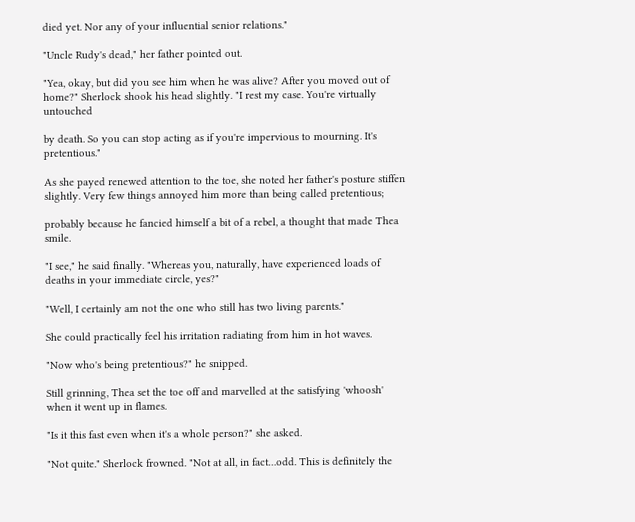died yet. Nor any of your influential senior relations."

"Uncle Rudy's dead," her father pointed out.

"Yea, okay, but did you see him when he was alive? After you moved out of home?" Sherlock shook his head slightly. "I rest my case. You're virtually untouched

by death. So you can stop acting as if you're impervious to mourning. It's pretentious."

As she payed renewed attention to the toe, she noted her father's posture stiffen slightly. Very few things annoyed him more than being called pretentious;

probably because he fancied himself a bit of a rebel, a thought that made Thea smile.

"I see," he said finally. "Whereas you, naturally, have experienced loads of deaths in your immediate circle, yes?"

"Well, I certainly am not the one who still has two living parents."

She could practically feel his irritation radiating from him in hot waves.

"Now who's being pretentious?" he snipped.

Still grinning, Thea set the toe off and marvelled at the satisfying 'whoosh' when it went up in flames.

"Is it this fast even when it's a whole person?" she asked.

"Not quite." Sherlock frowned. "Not at all, in fact…odd. This is definitely the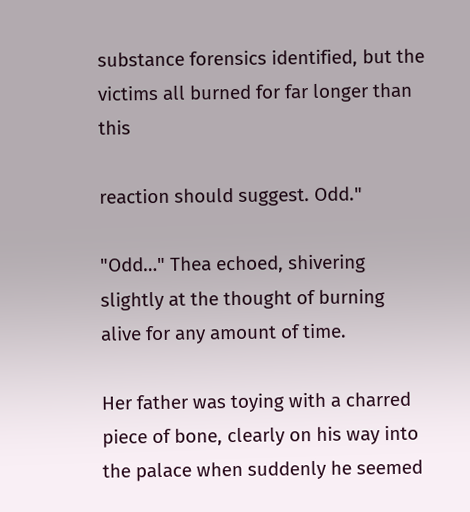substance forensics identified, but the victims all burned for far longer than this

reaction should suggest. Odd."

"Odd…" Thea echoed, shivering slightly at the thought of burning alive for any amount of time.

Her father was toying with a charred piece of bone, clearly on his way into the palace when suddenly he seemed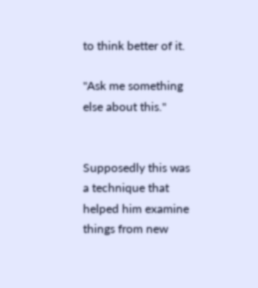to think better of it.

"Ask me something else about this."


Supposedly this was a technique that helped him examine things from new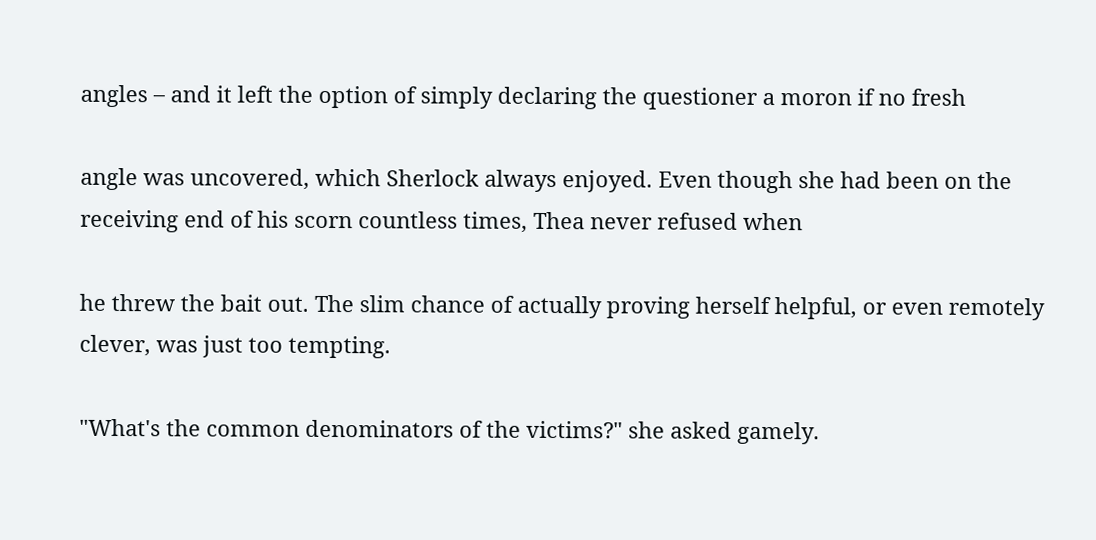angles – and it left the option of simply declaring the questioner a moron if no fresh

angle was uncovered, which Sherlock always enjoyed. Even though she had been on the receiving end of his scorn countless times, Thea never refused when

he threw the bait out. The slim chance of actually proving herself helpful, or even remotely clever, was just too tempting.

"What's the common denominators of the victims?" she asked gamely.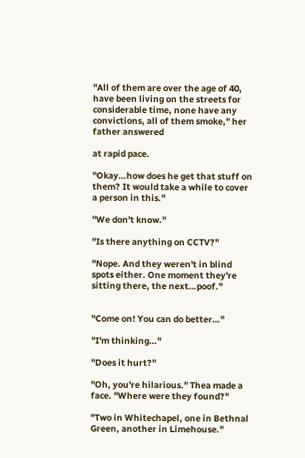"All of them are over the age of 40, have been living on the streets for considerable time, none have any convictions, all of them smoke," her father answered

at rapid pace.

"Okay…how does he get that stuff on them? It would take a while to cover a person in this."

"We don't know."

"Is there anything on CCTV?"

"Nope. And they weren't in blind spots either. One moment they're sitting there, the next…poof."


"Come on! You can do better…"

"I'm thinking…"

"Does it hurt?"

"Oh, you're hilarious." Thea made a face. "Where were they found?"

"Two in Whitechapel, one in Bethnal Green, another in Limehouse."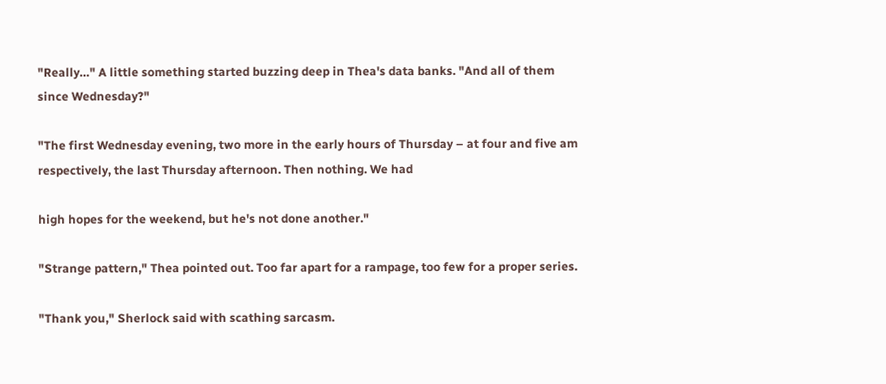"Really…" A little something started buzzing deep in Thea's data banks. "And all of them since Wednesday?"

"The first Wednesday evening, two more in the early hours of Thursday – at four and five am respectively, the last Thursday afternoon. Then nothing. We had

high hopes for the weekend, but he's not done another."

"Strange pattern," Thea pointed out. Too far apart for a rampage, too few for a proper series.

"Thank you," Sherlock said with scathing sarcasm.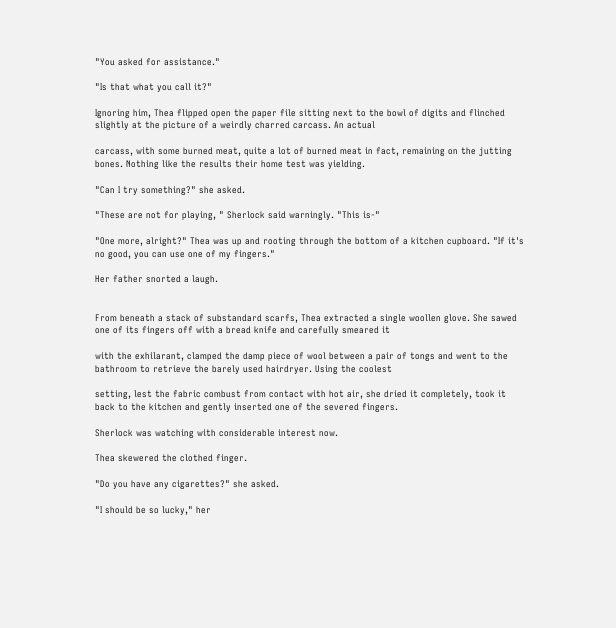"You asked for assistance."

"Is that what you call it?"

Ignoring him, Thea flipped open the paper file sitting next to the bowl of digits and flinched slightly at the picture of a weirdly charred carcass. An actual

carcass, with some burned meat, quite a lot of burned meat in fact, remaining on the jutting bones. Nothing like the results their home test was yielding.

"Can I try something?" she asked.

"These are not for playing, " Sherlock said warningly. "This is-"

"One more, alright?" Thea was up and rooting through the bottom of a kitchen cupboard. "If it's no good, you can use one of my fingers."

Her father snorted a laugh.


From beneath a stack of substandard scarfs, Thea extracted a single woollen glove. She sawed one of its fingers off with a bread knife and carefully smeared it

with the exhilarant, clamped the damp piece of wool between a pair of tongs and went to the bathroom to retrieve the barely used hairdryer. Using the coolest

setting, lest the fabric combust from contact with hot air, she dried it completely, took it back to the kitchen and gently inserted one of the severed fingers.

Sherlock was watching with considerable interest now.

Thea skewered the clothed finger.

"Do you have any cigarettes?" she asked.

"I should be so lucky," her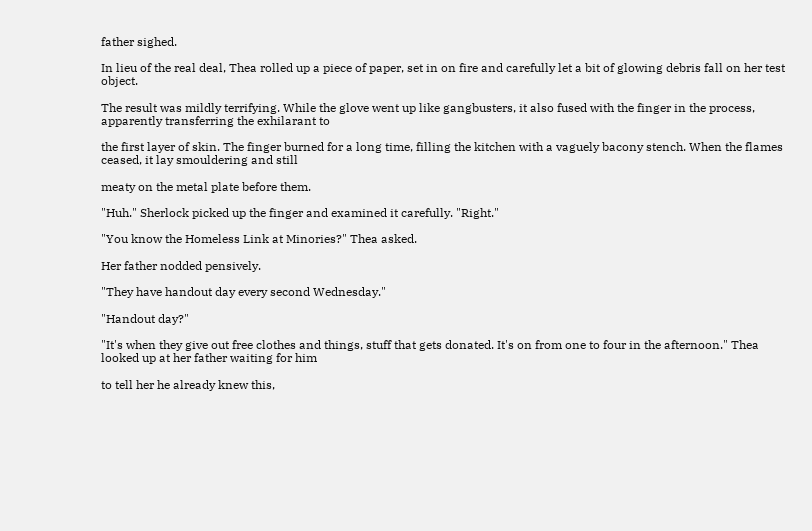father sighed.

In lieu of the real deal, Thea rolled up a piece of paper, set in on fire and carefully let a bit of glowing debris fall on her test object.

The result was mildly terrifying. While the glove went up like gangbusters, it also fused with the finger in the process, apparently transferring the exhilarant to

the first layer of skin. The finger burned for a long time, filling the kitchen with a vaguely bacony stench. When the flames ceased, it lay smouldering and still

meaty on the metal plate before them.

"Huh." Sherlock picked up the finger and examined it carefully. "Right."

"You know the Homeless Link at Minories?" Thea asked.

Her father nodded pensively.

"They have handout day every second Wednesday."

"Handout day?"

"It's when they give out free clothes and things, stuff that gets donated. It's on from one to four in the afternoon." Thea looked up at her father waiting for him

to tell her he already knew this,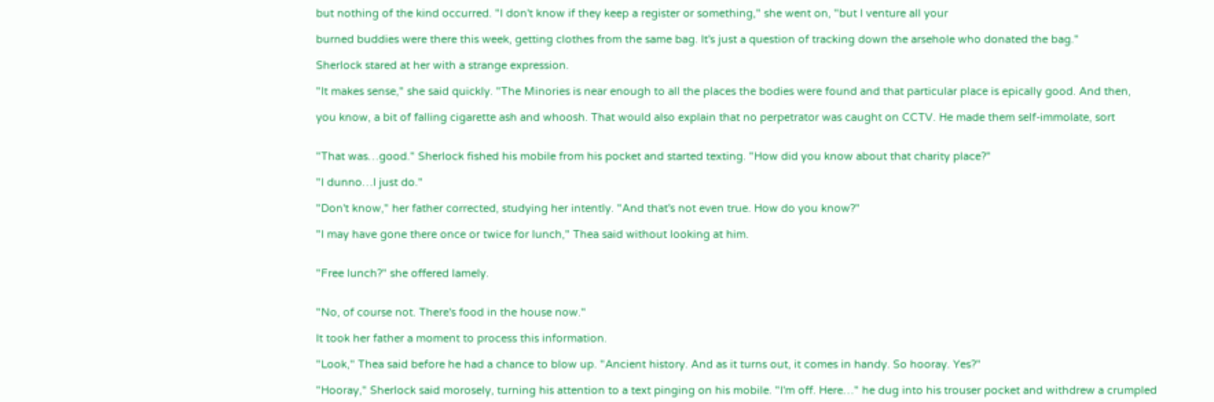but nothing of the kind occurred. "I don't know if they keep a register or something," she went on, "but I venture all your

burned buddies were there this week, getting clothes from the same bag. It's just a question of tracking down the arsehole who donated the bag."

Sherlock stared at her with a strange expression.

"It makes sense," she said quickly. "The Minories is near enough to all the places the bodies were found and that particular place is epically good. And then,

you know, a bit of falling cigarette ash and whoosh. That would also explain that no perpetrator was caught on CCTV. He made them self-immolate, sort


"That was…good." Sherlock fished his mobile from his pocket and started texting. "How did you know about that charity place?"

"I dunno…I just do."

"Don't know," her father corrected, studying her intently. "And that's not even true. How do you know?"

"I may have gone there once or twice for lunch," Thea said without looking at him.


"Free lunch?" she offered lamely.


"No, of course not. There's food in the house now."

It took her father a moment to process this information.

"Look," Thea said before he had a chance to blow up. "Ancient history. And as it turns out, it comes in handy. So hooray. Yes?"

"Hooray," Sherlock said morosely, turning his attention to a text pinging on his mobile. "I'm off. Here…" he dug into his trouser pocket and withdrew a crumpled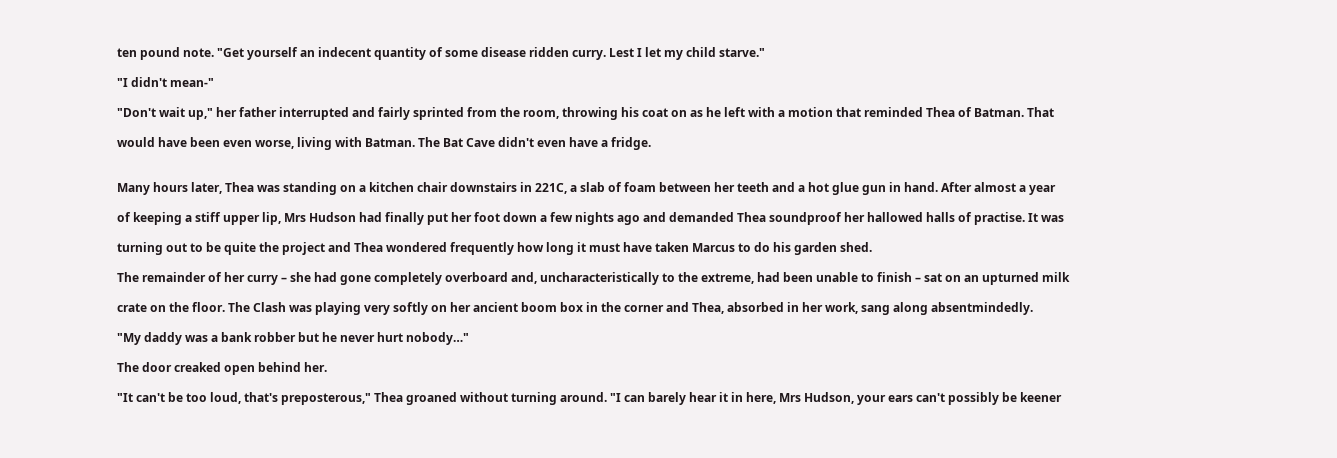ten pound note. "Get yourself an indecent quantity of some disease ridden curry. Lest I let my child starve."

"I didn't mean-"

"Don't wait up," her father interrupted and fairly sprinted from the room, throwing his coat on as he left with a motion that reminded Thea of Batman. That

would have been even worse, living with Batman. The Bat Cave didn't even have a fridge.


Many hours later, Thea was standing on a kitchen chair downstairs in 221C, a slab of foam between her teeth and a hot glue gun in hand. After almost a year

of keeping a stiff upper lip, Mrs Hudson had finally put her foot down a few nights ago and demanded Thea soundproof her hallowed halls of practise. It was

turning out to be quite the project and Thea wondered frequently how long it must have taken Marcus to do his garden shed.

The remainder of her curry – she had gone completely overboard and, uncharacteristically to the extreme, had been unable to finish – sat on an upturned milk

crate on the floor. The Clash was playing very softly on her ancient boom box in the corner and Thea, absorbed in her work, sang along absentmindedly.

"My daddy was a bank robber but he never hurt nobody…"

The door creaked open behind her.

"It can't be too loud, that's preposterous," Thea groaned without turning around. "I can barely hear it in here, Mrs Hudson, your ears can't possibly be keener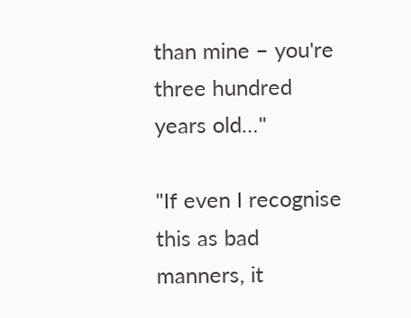than mine – you're three hundred years old…"

"If even I recognise this as bad manners, it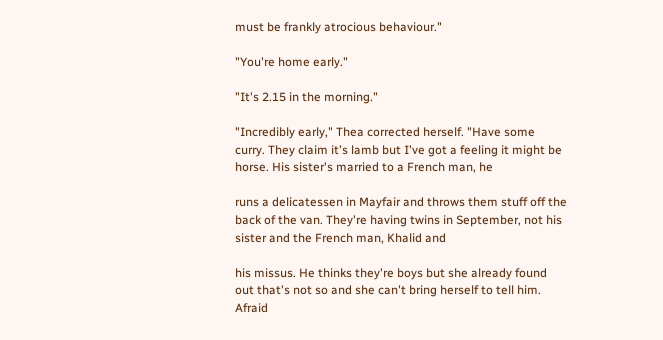must be frankly atrocious behaviour."

"You're home early."

"It's 2.15 in the morning."

"Incredibly early," Thea corrected herself. "Have some curry. They claim it's lamb but I've got a feeling it might be horse. His sister's married to a French man, he

runs a delicatessen in Mayfair and throws them stuff off the back of the van. They're having twins in September, not his sister and the French man, Khalid and

his missus. He thinks they're boys but she already found out that's not so and she can't bring herself to tell him. Afraid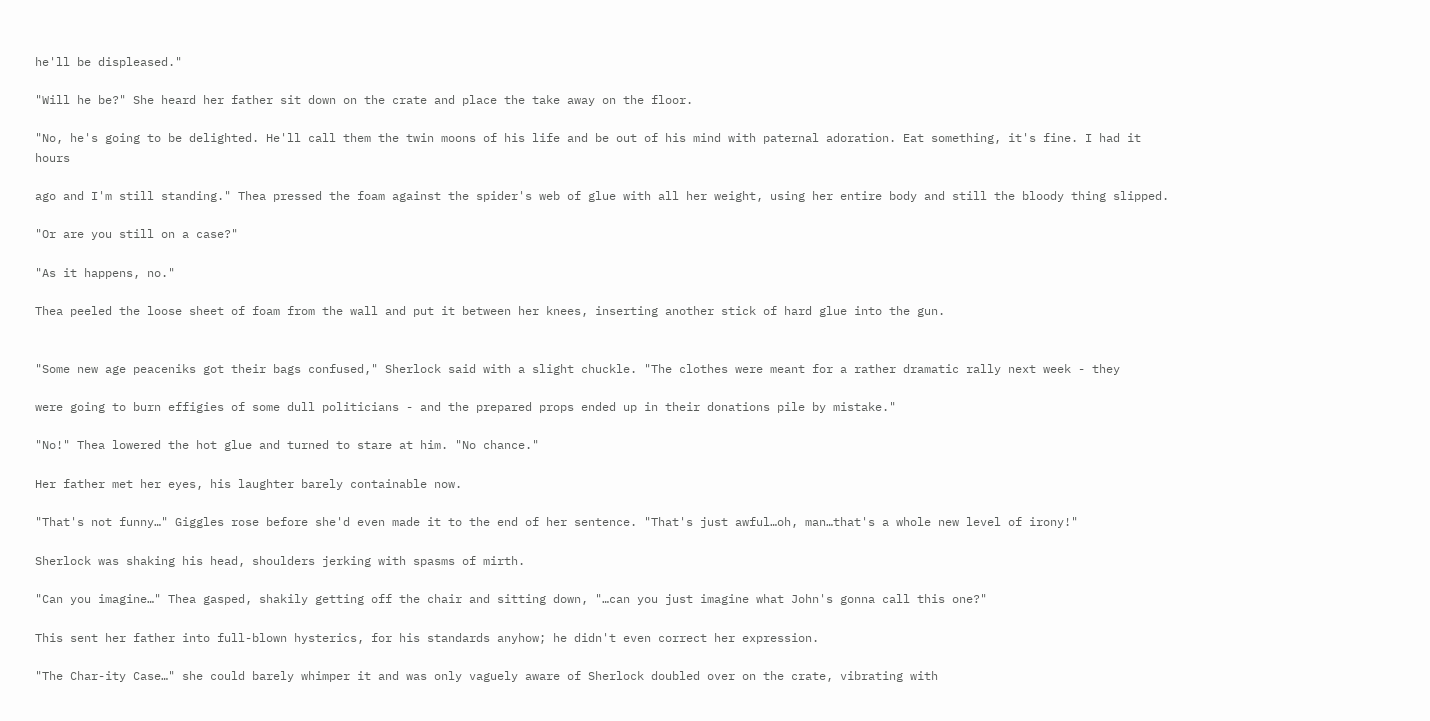he'll be displeased."

"Will he be?" She heard her father sit down on the crate and place the take away on the floor.

"No, he's going to be delighted. He'll call them the twin moons of his life and be out of his mind with paternal adoration. Eat something, it's fine. I had it hours

ago and I'm still standing." Thea pressed the foam against the spider's web of glue with all her weight, using her entire body and still the bloody thing slipped.

"Or are you still on a case?"

"As it happens, no."

Thea peeled the loose sheet of foam from the wall and put it between her knees, inserting another stick of hard glue into the gun.


"Some new age peaceniks got their bags confused," Sherlock said with a slight chuckle. "The clothes were meant for a rather dramatic rally next week - they

were going to burn effigies of some dull politicians - and the prepared props ended up in their donations pile by mistake."

"No!" Thea lowered the hot glue and turned to stare at him. "No chance."

Her father met her eyes, his laughter barely containable now.

"That's not funny…" Giggles rose before she'd even made it to the end of her sentence. "That's just awful…oh, man…that's a whole new level of irony!"

Sherlock was shaking his head, shoulders jerking with spasms of mirth.

"Can you imagine…" Thea gasped, shakily getting off the chair and sitting down, "…can you just imagine what John's gonna call this one?"

This sent her father into full-blown hysterics, for his standards anyhow; he didn't even correct her expression.

"The Char-ity Case…" she could barely whimper it and was only vaguely aware of Sherlock doubled over on the crate, vibrating with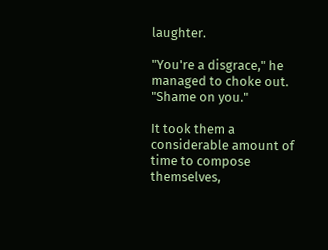laughter.

"You're a disgrace," he managed to choke out. "Shame on you."

It took them a considerable amount of time to compose themselves,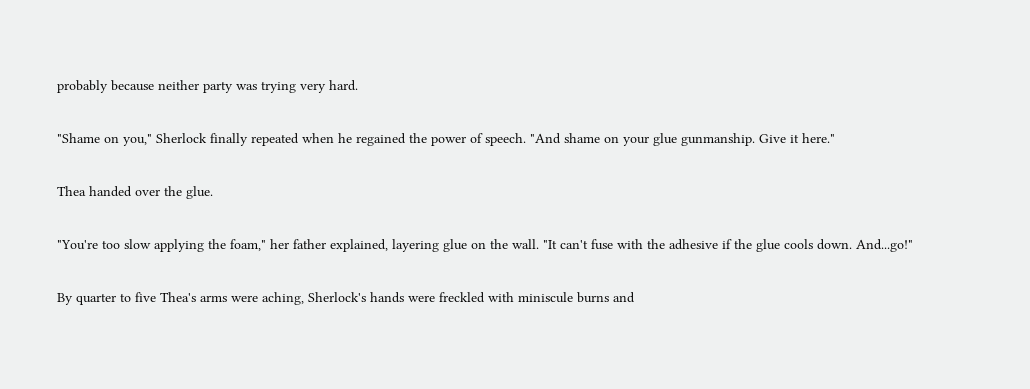probably because neither party was trying very hard.

"Shame on you," Sherlock finally repeated when he regained the power of speech. "And shame on your glue gunmanship. Give it here."

Thea handed over the glue.

"You're too slow applying the foam," her father explained, layering glue on the wall. "It can't fuse with the adhesive if the glue cools down. And...go!"

By quarter to five Thea's arms were aching, Sherlock's hands were freckled with miniscule burns and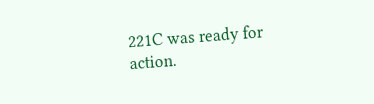221C was ready for action.